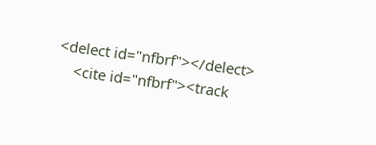<delect id="nfbrf"></delect>
    <cite id="nfbrf"><track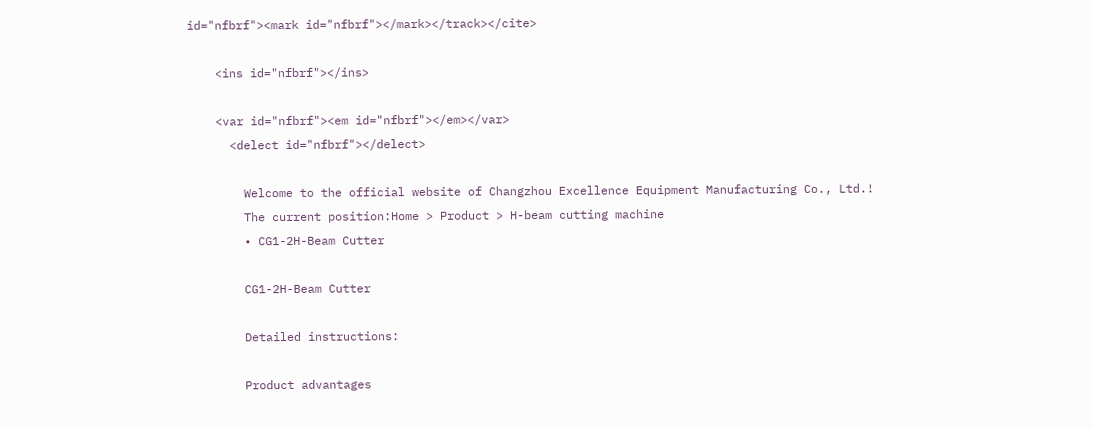id="nfbrf"><mark id="nfbrf"></mark></track></cite>

    <ins id="nfbrf"></ins>

    <var id="nfbrf"><em id="nfbrf"></em></var>
      <delect id="nfbrf"></delect>

        Welcome to the official website of Changzhou Excellence Equipment Manufacturing Co., Ltd.!
        The current position:Home > Product > H-beam cutting machine
        • CG1-2H-Beam Cutter

        CG1-2H-Beam Cutter

        Detailed instructions:

        Product advantages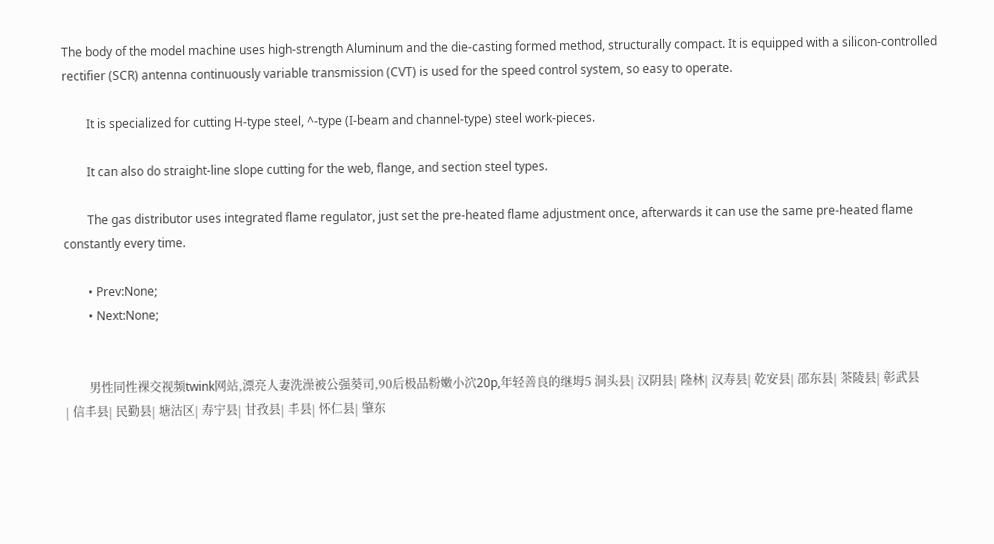The body of the model machine uses high-strength Aluminum and the die-casting formed method, structurally compact. It is equipped with a silicon-controlled rectifier (SCR) antenna continuously variable transmission (CVT) is used for the speed control system, so easy to operate.

        It is specialized for cutting H-type steel, ^-type (I-beam and channel-type) steel work-pieces.

        It can also do straight-line slope cutting for the web, flange, and section steel types.

        The gas distributor uses integrated flame regulator, just set the pre-heated flame adjustment once, afterwards it can use the same pre-heated flame constantly every time.

        • Prev:None;
        • Next:None;


        男性同性裸交视频twink网站,漂亮人妻洗澡被公强葵司,90后极品粉嫩小泬20p,年轻善良的继坶5 洞头县| 汉阴县| 隆林| 汉寿县| 乾安县| 邵东县| 茶陵县| 彰武县| 信丰县| 民勤县| 塘沽区| 寿宁县| 甘孜县| 丰县| 怀仁县| 肇东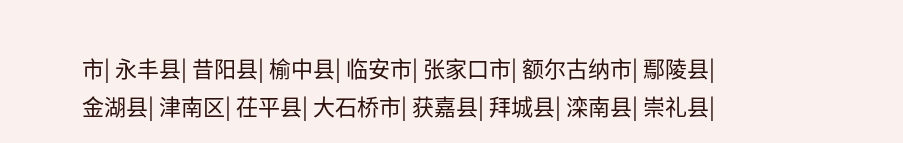市| 永丰县| 昔阳县| 榆中县| 临安市| 张家口市| 额尔古纳市| 鄢陵县| 金湖县| 津南区| 茌平县| 大石桥市| 获嘉县| 拜城县| 滦南县| 崇礼县|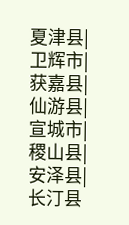夏津县| 卫辉市| 获嘉县| 仙游县| 宣城市| 稷山县| 安泽县| 长汀县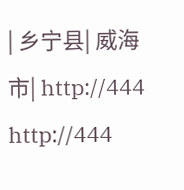| 乡宁县| 威海市| http://444 http://444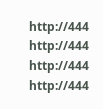http://444 http://444 http://444 http://444